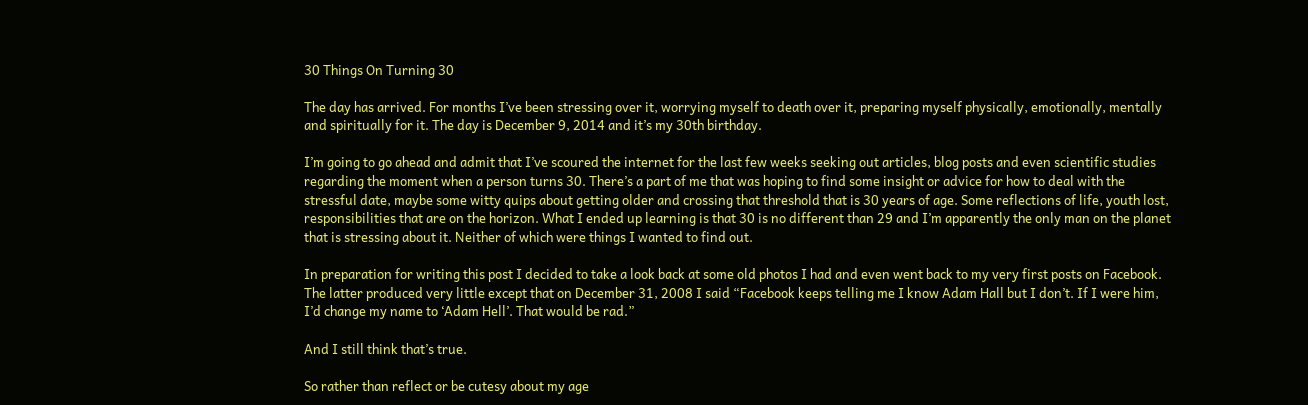30 Things On Turning 30

The day has arrived. For months I’ve been stressing over it, worrying myself to death over it, preparing myself physically, emotionally, mentally and spiritually for it. The day is December 9, 2014 and it’s my 30th birthday.

I’m going to go ahead and admit that I’ve scoured the internet for the last few weeks seeking out articles, blog posts and even scientific studies regarding the moment when a person turns 30. There’s a part of me that was hoping to find some insight or advice for how to deal with the stressful date, maybe some witty quips about getting older and crossing that threshold that is 30 years of age. Some reflections of life, youth lost, responsibilities that are on the horizon. What I ended up learning is that 30 is no different than 29 and I’m apparently the only man on the planet that is stressing about it. Neither of which were things I wanted to find out.

In preparation for writing this post I decided to take a look back at some old photos I had and even went back to my very first posts on Facebook. The latter produced very little except that on December 31, 2008 I said “Facebook keeps telling me I know Adam Hall but I don’t. If I were him, I’d change my name to ‘Adam Hell’. That would be rad.”

And I still think that’s true.

So rather than reflect or be cutesy about my age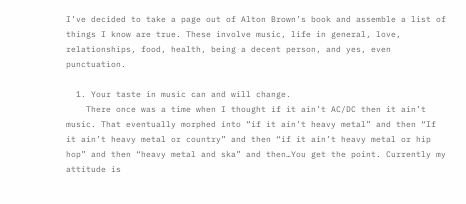I’ve decided to take a page out of Alton Brown’s book and assemble a list of things I know are true. These involve music, life in general, love, relationships, food, health, being a decent person, and yes, even punctuation.

  1. Your taste in music can and will change.
    There once was a time when I thought if it ain’t AC/DC then it ain’t music. That eventually morphed into “if it ain’t heavy metal” and then “If it ain’t heavy metal or country” and then “if it ain’t heavy metal or hip hop” and then “heavy metal and ska” and then…You get the point. Currently my attitude is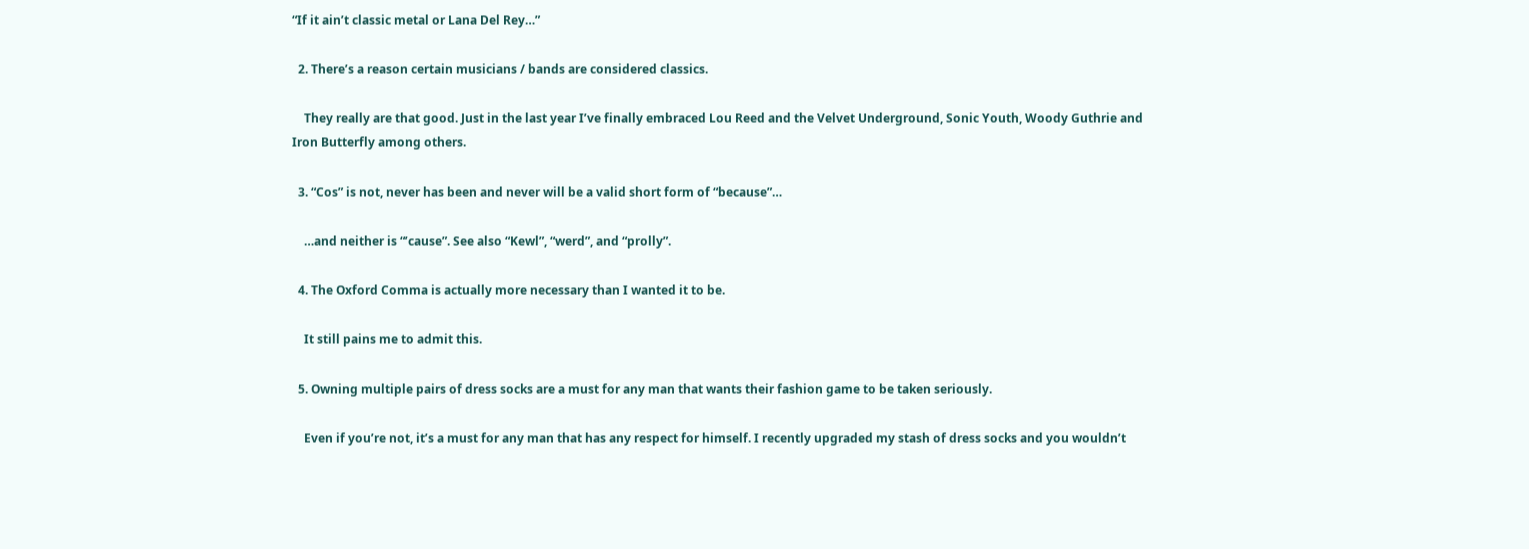“If it ain’t classic metal or Lana Del Rey…”

  2. There’s a reason certain musicians / bands are considered classics.

    They really are that good. Just in the last year I’ve finally embraced Lou Reed and the Velvet Underground, Sonic Youth, Woody Guthrie and Iron Butterfly among others.

  3. “Cos” is not, never has been and never will be a valid short form of “because”…

    …and neither is “’cause”. See also “Kewl”, “werd”, and “prolly”.

  4. The Oxford Comma is actually more necessary than I wanted it to be.

    It still pains me to admit this.

  5. Owning multiple pairs of dress socks are a must for any man that wants their fashion game to be taken seriously.

    Even if you’re not, it’s a must for any man that has any respect for himself. I recently upgraded my stash of dress socks and you wouldn’t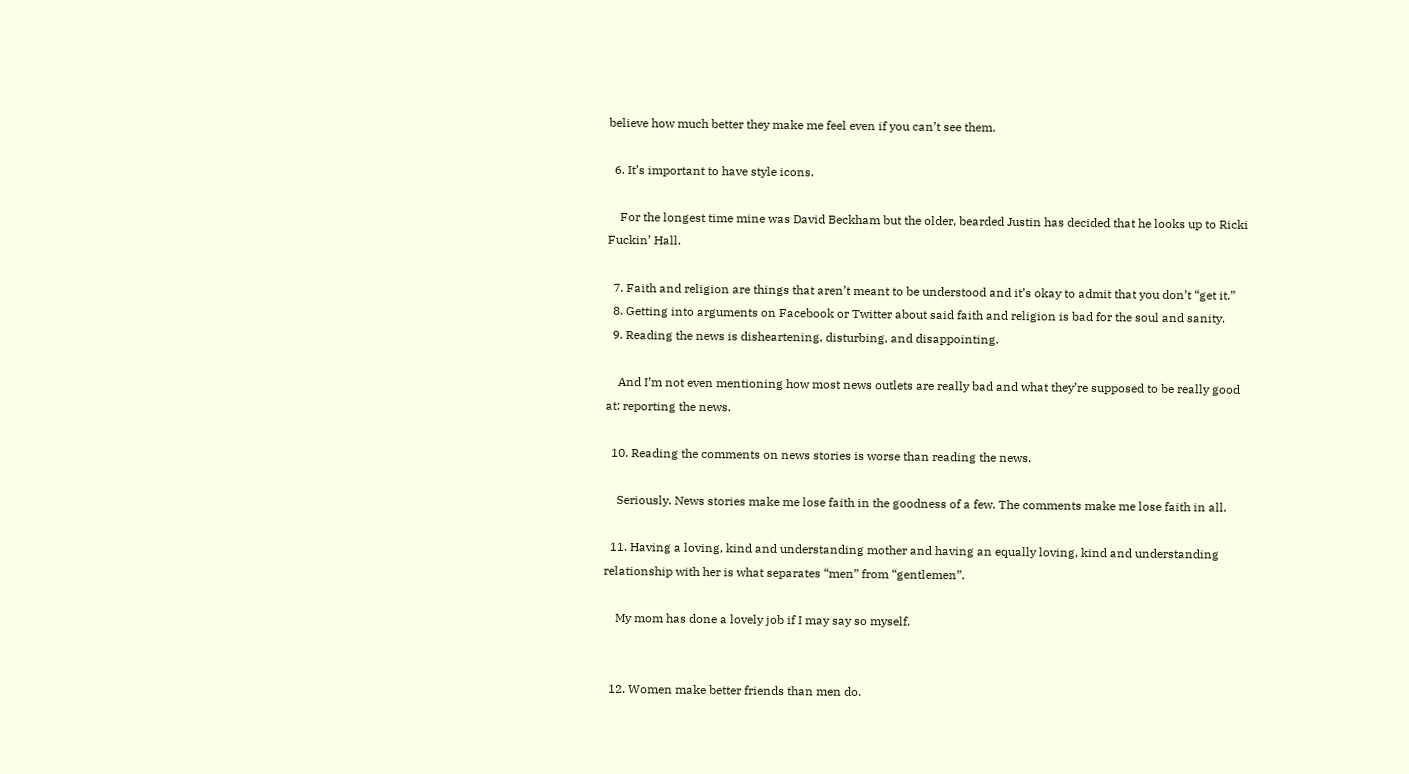believe how much better they make me feel even if you can’t see them.

  6. It’s important to have style icons.

    For the longest time mine was David Beckham but the older, bearded Justin has decided that he looks up to Ricki Fuckin’ Hall.

  7. Faith and religion are things that aren’t meant to be understood and it’s okay to admit that you don’t “get it.”
  8. Getting into arguments on Facebook or Twitter about said faith and religion is bad for the soul and sanity.
  9. Reading the news is disheartening, disturbing, and disappointing.

    And I’m not even mentioning how most news outlets are really bad and what they’re supposed to be really good at: reporting the news.

  10. Reading the comments on news stories is worse than reading the news.

    Seriously. News stories make me lose faith in the goodness of a few. The comments make me lose faith in all.

  11. Having a loving, kind and understanding mother and having an equally loving, kind and understanding relationship with her is what separates “men” from “gentlemen”.

    My mom has done a lovely job if I may say so myself.


  12. Women make better friends than men do.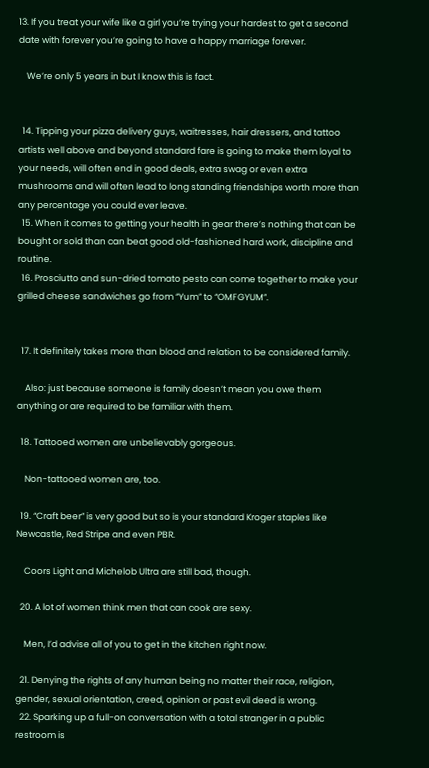13. If you treat your wife like a girl you’re trying your hardest to get a second date with forever you’re going to have a happy marriage forever.

    We’re only 5 years in but I know this is fact.


  14. Tipping your pizza delivery guys, waitresses, hair dressers, and tattoo artists well above and beyond standard fare is going to make them loyal to your needs, will often end in good deals, extra swag or even extra mushrooms and will often lead to long standing friendships worth more than any percentage you could ever leave.
  15. When it comes to getting your health in gear there’s nothing that can be bought or sold than can beat good old-fashioned hard work, discipline and routine.
  16. Prosciutto and sun-dried tomato pesto can come together to make your grilled cheese sandwiches go from “Yum” to “OMFGYUM”.


  17. It definitely takes more than blood and relation to be considered family.

    Also: just because someone is family doesn’t mean you owe them anything or are required to be familiar with them.

  18. Tattooed women are unbelievably gorgeous.

    Non-tattooed women are, too.

  19. “Craft beer” is very good but so is your standard Kroger staples like Newcastle, Red Stripe and even PBR.

    Coors Light and Michelob Ultra are still bad, though.

  20. A lot of women think men that can cook are sexy.

    Men, I’d advise all of you to get in the kitchen right now.

  21. Denying the rights of any human being no matter their race, religion, gender, sexual orientation, creed, opinion or past evil deed is wrong.
  22. Sparking up a full-on conversation with a total stranger in a public restroom is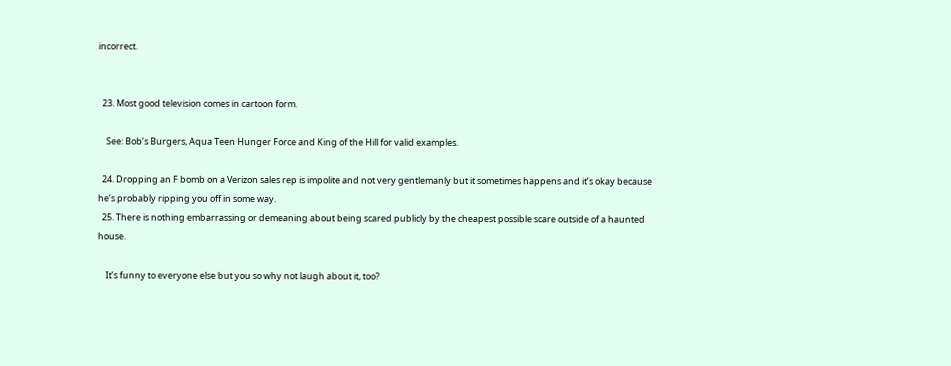incorrect.


  23. Most good television comes in cartoon form.

    See: Bob’s Burgers, Aqua Teen Hunger Force and King of the Hill for valid examples.

  24. Dropping an F bomb on a Verizon sales rep is impolite and not very gentlemanly but it sometimes happens and it’s okay because he’s probably ripping you off in some way.
  25. There is nothing embarrassing or demeaning about being scared publicly by the cheapest possible scare outside of a haunted house.

    It’s funny to everyone else but you so why not laugh about it, too?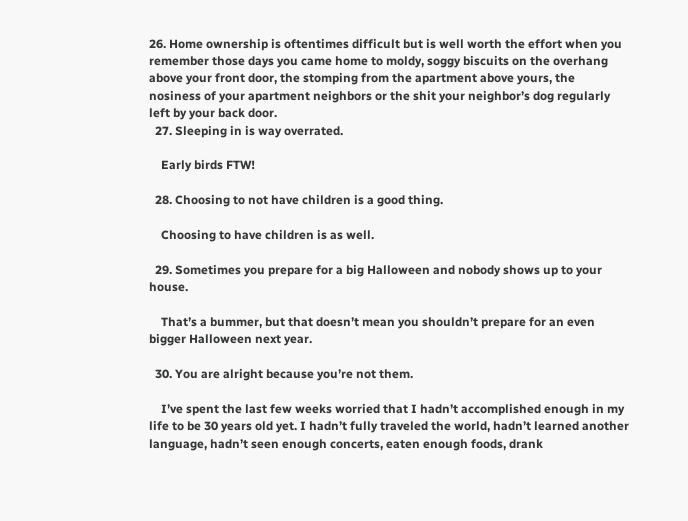26. Home ownership is oftentimes difficult but is well worth the effort when you remember those days you came home to moldy, soggy biscuits on the overhang above your front door, the stomping from the apartment above yours, the nosiness of your apartment neighbors or the shit your neighbor’s dog regularly left by your back door.
  27. Sleeping in is way overrated.

    Early birds FTW!

  28. Choosing to not have children is a good thing.

    Choosing to have children is as well.

  29. Sometimes you prepare for a big Halloween and nobody shows up to your house.

    That’s a bummer, but that doesn’t mean you shouldn’t prepare for an even bigger Halloween next year.

  30. You are alright because you’re not them.

    I’ve spent the last few weeks worried that I hadn’t accomplished enough in my life to be 30 years old yet. I hadn’t fully traveled the world, hadn’t learned another language, hadn’t seen enough concerts, eaten enough foods, drank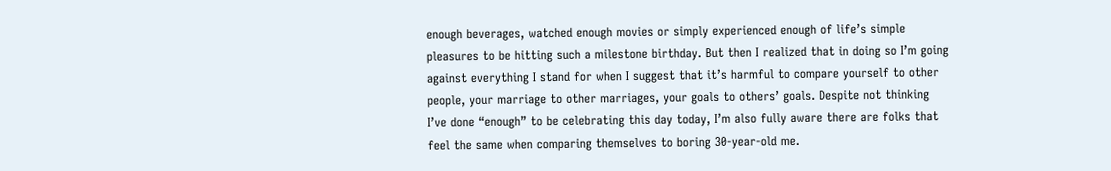enough beverages, watched enough movies or simply experienced enough of life’s simple pleasures to be hitting such a milestone birthday. But then I realized that in doing so I’m going against everything I stand for when I suggest that it’s harmful to compare yourself to other people, your marriage to other marriages, your goals to others’ goals. Despite not thinking I’ve done “enough” to be celebrating this day today, I’m also fully aware there are folks that feel the same when comparing themselves to boring 30-year-old me.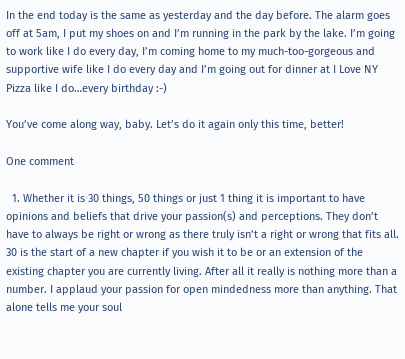In the end today is the same as yesterday and the day before. The alarm goes off at 5am, I put my shoes on and I’m running in the park by the lake. I’m going to work like I do every day, I’m coming home to my much-too-gorgeous and supportive wife like I do every day and I’m going out for dinner at I Love NY Pizza like I do…every birthday :-)

You’ve come along way, baby. Let’s do it again only this time, better!

One comment

  1. Whether it is 30 things, 50 things or just 1 thing it is important to have opinions and beliefs that drive your passion(s) and perceptions. They don’t have to always be right or wrong as there truly isn’t a right or wrong that fits all. 30 is the start of a new chapter if you wish it to be or an extension of the existing chapter you are currently living. After all it really is nothing more than a number. I applaud your passion for open mindedness more than anything. That alone tells me your soul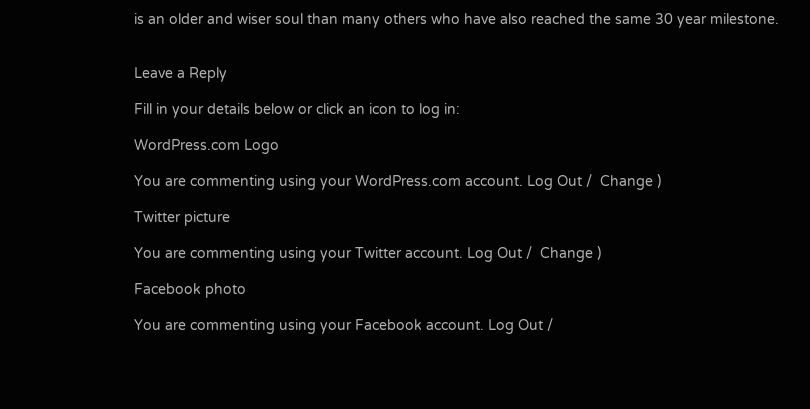is an older and wiser soul than many others who have also reached the same 30 year milestone.


Leave a Reply

Fill in your details below or click an icon to log in:

WordPress.com Logo

You are commenting using your WordPress.com account. Log Out /  Change )

Twitter picture

You are commenting using your Twitter account. Log Out /  Change )

Facebook photo

You are commenting using your Facebook account. Log Out /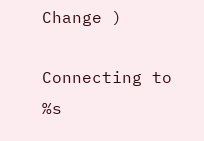Change )

Connecting to %s